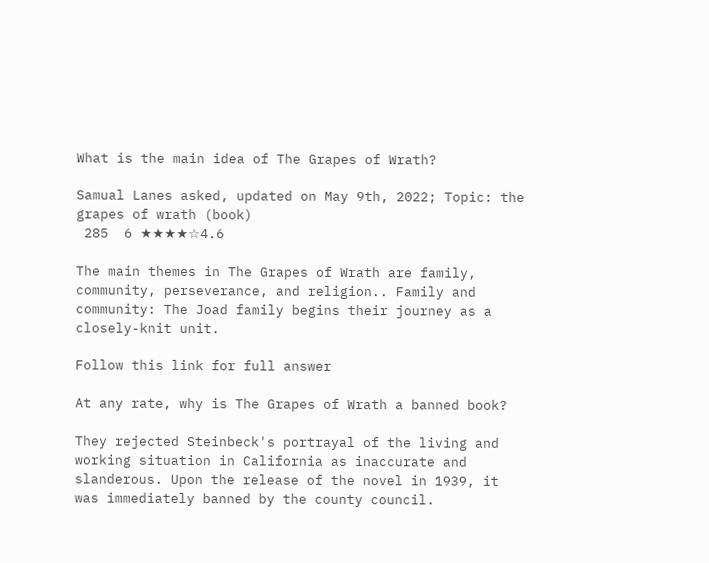What is the main idea of The Grapes of Wrath?

Samual Lanes asked, updated on May 9th, 2022; Topic: the grapes of wrath (book)
 285  6 ★★★★☆4.6

The main themes in The Grapes of Wrath are family, community, perseverance, and religion.. Family and community: The Joad family begins their journey as a closely-knit unit.

Follow this link for full answer

At any rate, why is The Grapes of Wrath a banned book?

They rejected Steinbeck's portrayal of the living and working situation in California as inaccurate and slanderous. Upon the release of the novel in 1939, it was immediately banned by the county council.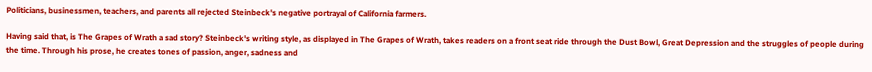Politicians, businessmen, teachers, and parents all rejected Steinbeck's negative portrayal of California farmers.

Having said that, is The Grapes of Wrath a sad story? Steinbeck's writing style, as displayed in The Grapes of Wrath, takes readers on a front seat ride through the Dust Bowl, Great Depression and the struggles of people during the time. Through his prose, he creates tones of passion, anger, sadness and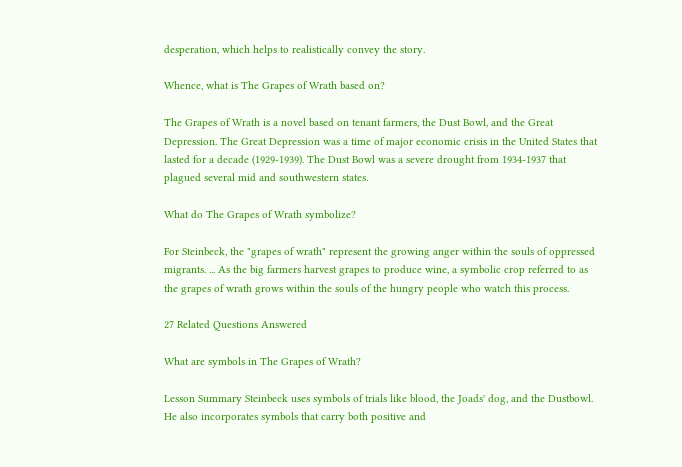desperation, which helps to realistically convey the story.

Whence, what is The Grapes of Wrath based on?

The Grapes of Wrath is a novel based on tenant farmers, the Dust Bowl, and the Great Depression. The Great Depression was a time of major economic crisis in the United States that lasted for a decade (1929-1939). The Dust Bowl was a severe drought from 1934-1937 that plagued several mid and southwestern states.

What do The Grapes of Wrath symbolize?

For Steinbeck, the "grapes of wrath" represent the growing anger within the souls of oppressed migrants. ... As the big farmers harvest grapes to produce wine, a symbolic crop referred to as the grapes of wrath grows within the souls of the hungry people who watch this process.

27 Related Questions Answered

What are symbols in The Grapes of Wrath?

Lesson Summary Steinbeck uses symbols of trials like blood, the Joads' dog, and the Dustbowl. He also incorporates symbols that carry both positive and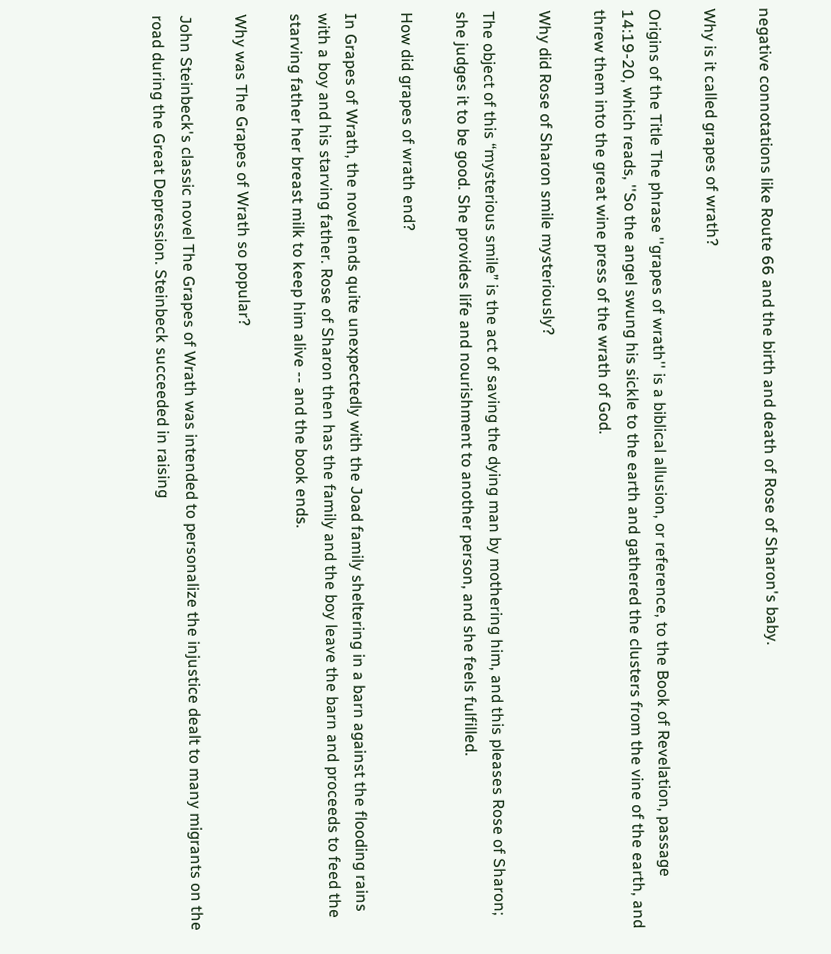negative connotations like Route 66 and the birth and death of Rose of Sharon's baby.

Why is it called grapes of wrath?

Origins of the Title The phrase ''grapes of wrath'' is a biblical allusion, or reference, to the Book of Revelation, passage 14:19-20, which reads, ''So the angel swung his sickle to the earth and gathered the clusters from the vine of the earth, and threw them into the great wine press of the wrath of God.

Why did Rose of Sharon smile mysteriously?

The object of this “mysterious smile” is the act of saving the dying man by mothering him, and this pleases Rose of Sharon; she judges it to be good. She provides life and nourishment to another person, and she feels fulfilled.

How did grapes of wrath end?

In Grapes of Wrath, the novel ends quite unexpectedly with the Joad family sheltering in a barn against the flooding rains with a boy and his starving father. Rose of Sharon then has the family and the boy leave the barn and proceeds to feed the starving father her breast milk to keep him alive -- and the book ends.

Why was The Grapes of Wrath so popular?

John Steinbeck's classic novel The Grapes of Wrath was intended to personalize the injustice dealt to many migrants on the road during the Great Depression. Steinbeck succeeded in raising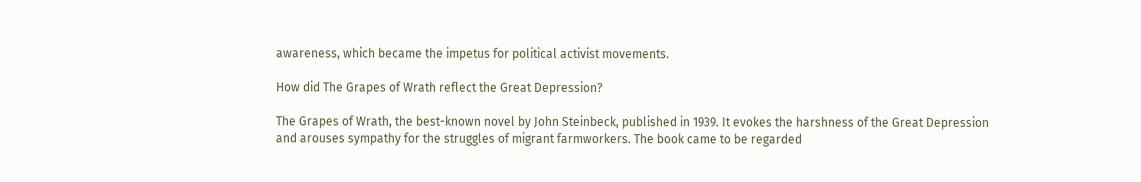awareness, which became the impetus for political activist movements.

How did The Grapes of Wrath reflect the Great Depression?

The Grapes of Wrath, the best-known novel by John Steinbeck, published in 1939. It evokes the harshness of the Great Depression and arouses sympathy for the struggles of migrant farmworkers. The book came to be regarded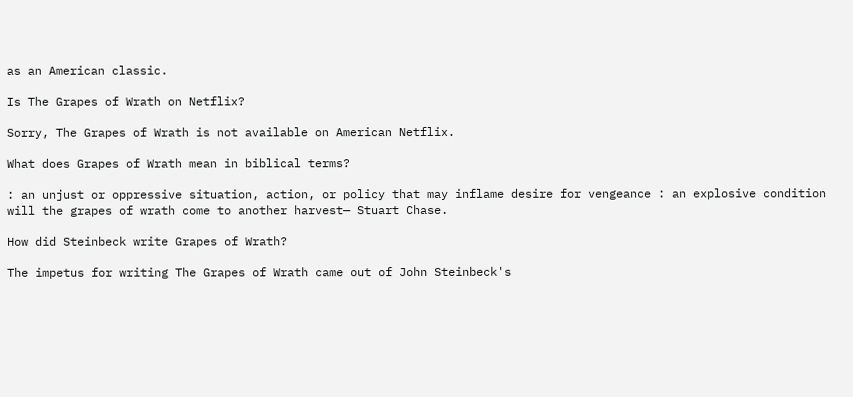as an American classic.

Is The Grapes of Wrath on Netflix?

Sorry, The Grapes of Wrath is not available on American Netflix.

What does Grapes of Wrath mean in biblical terms?

: an unjust or oppressive situation, action, or policy that may inflame desire for vengeance : an explosive condition will the grapes of wrath come to another harvest— Stuart Chase.

How did Steinbeck write Grapes of Wrath?

The impetus for writing The Grapes of Wrath came out of John Steinbeck's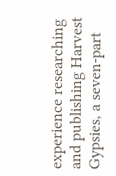experience researching and publishing Harvest Gypsies, a seven-part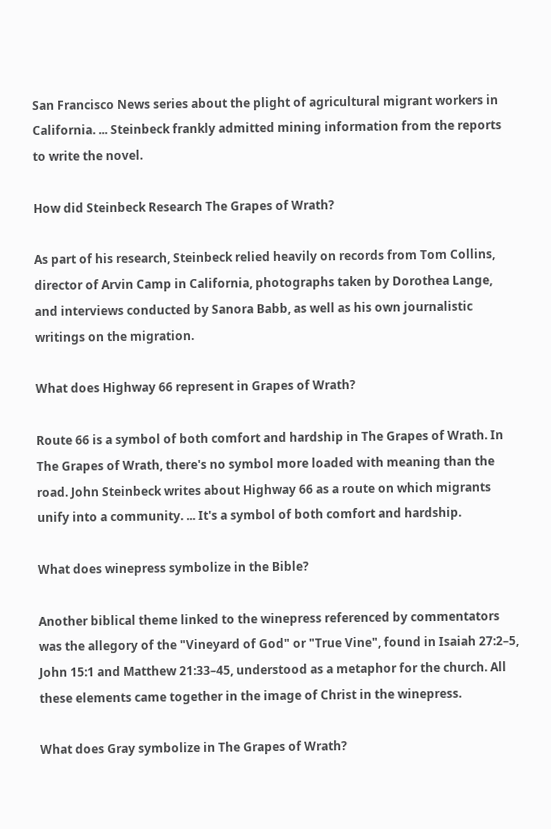San Francisco News series about the plight of agricultural migrant workers in California. ... Steinbeck frankly admitted mining information from the reports to write the novel.

How did Steinbeck Research The Grapes of Wrath?

As part of his research, Steinbeck relied heavily on records from Tom Collins, director of Arvin Camp in California, photographs taken by Dorothea Lange, and interviews conducted by Sanora Babb, as well as his own journalistic writings on the migration.

What does Highway 66 represent in Grapes of Wrath?

Route 66 is a symbol of both comfort and hardship in The Grapes of Wrath. In The Grapes of Wrath, there's no symbol more loaded with meaning than the road. John Steinbeck writes about Highway 66 as a route on which migrants unify into a community. ... It's a symbol of both comfort and hardship.

What does winepress symbolize in the Bible?

Another biblical theme linked to the winepress referenced by commentators was the allegory of the "Vineyard of God" or "True Vine", found in Isaiah 27:2–5, John 15:1 and Matthew 21:33–45, understood as a metaphor for the church. All these elements came together in the image of Christ in the winepress.

What does Gray symbolize in The Grapes of Wrath?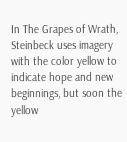In The Grapes of Wrath, Steinbeck uses imagery with the color yellow to indicate hope and new beginnings, but soon the yellow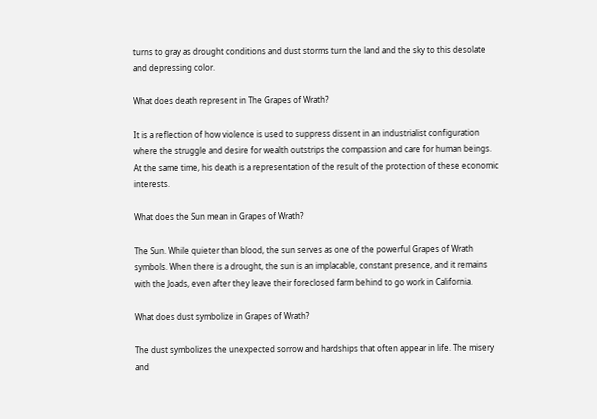turns to gray as drought conditions and dust storms turn the land and the sky to this desolate and depressing color.

What does death represent in The Grapes of Wrath?

It is a reflection of how violence is used to suppress dissent in an industrialist configuration where the struggle and desire for wealth outstrips the compassion and care for human beings. At the same time, his death is a representation of the result of the protection of these economic interests.

What does the Sun mean in Grapes of Wrath?

The Sun. While quieter than blood, the sun serves as one of the powerful Grapes of Wrath symbols. When there is a drought, the sun is an implacable, constant presence, and it remains with the Joads, even after they leave their foreclosed farm behind to go work in California.

What does dust symbolize in Grapes of Wrath?

The dust symbolizes the unexpected sorrow and hardships that often appear in life. The misery and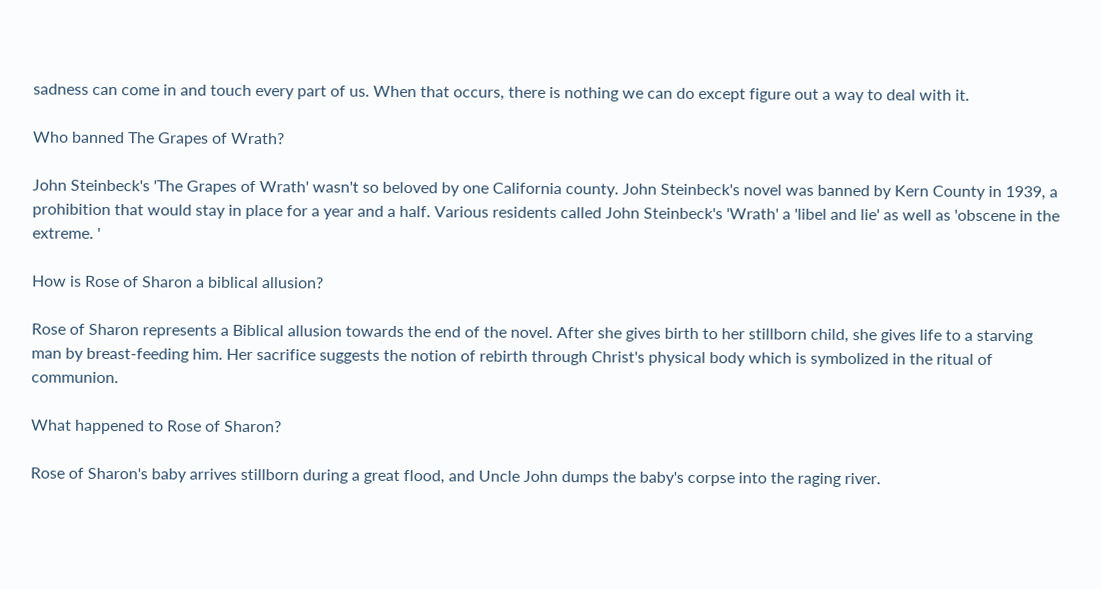sadness can come in and touch every part of us. When that occurs, there is nothing we can do except figure out a way to deal with it.

Who banned The Grapes of Wrath?

John Steinbeck's 'The Grapes of Wrath' wasn't so beloved by one California county. John Steinbeck's novel was banned by Kern County in 1939, a prohibition that would stay in place for a year and a half. Various residents called John Steinbeck's 'Wrath' a 'libel and lie' as well as 'obscene in the extreme. '

How is Rose of Sharon a biblical allusion?

Rose of Sharon represents a Biblical allusion towards the end of the novel. After she gives birth to her stillborn child, she gives life to a starving man by breast-feeding him. Her sacrifice suggests the notion of rebirth through Christ's physical body which is symbolized in the ritual of communion.

What happened to Rose of Sharon?

Rose of Sharon's baby arrives stillborn during a great flood, and Uncle John dumps the baby's corpse into the raging river.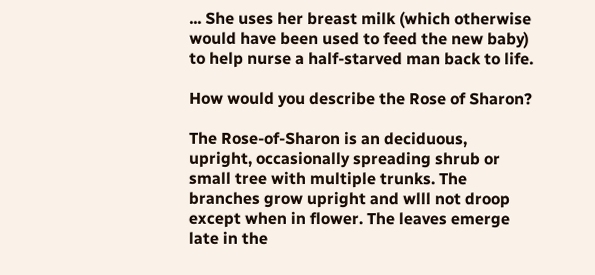... She uses her breast milk (which otherwise would have been used to feed the new baby) to help nurse a half-starved man back to life.

How would you describe the Rose of Sharon?

The Rose-of-Sharon is an deciduous, upright, occasionally spreading shrub or small tree with multiple trunks. The branches grow upright and wlll not droop except when in flower. The leaves emerge late in the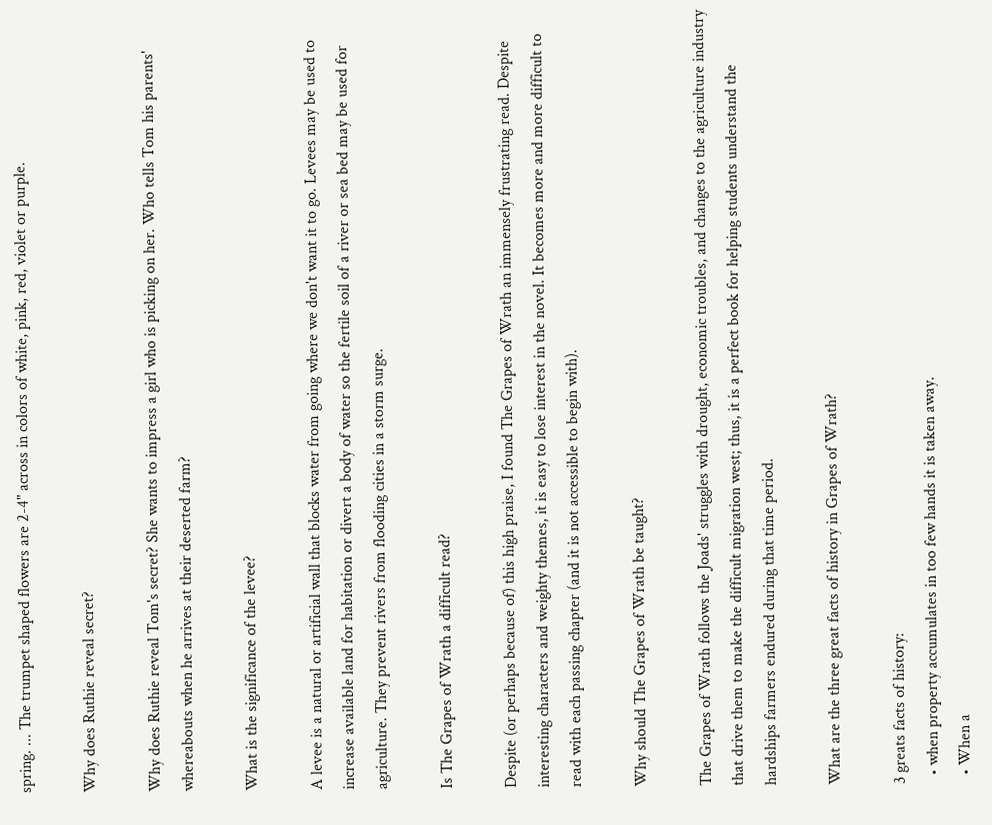spring. ... The trumpet shaped flowers are 2-4" across in colors of white, pink, red, violet or purple.

Why does Ruthie reveal secret?

Why does Ruthie reveal Tom's secret? She wants to impress a girl who is picking on her. Who tells Tom his parents' whereabouts when he arrives at their deserted farm?

What is the significance of the levee?

A levee is a natural or artificial wall that blocks water from going where we don't want it to go. Levees may be used to increase available land for habitation or divert a body of water so the fertile soil of a river or sea bed may be used for agriculture. They prevent rivers from flooding cities in a storm surge.

Is The Grapes of Wrath a difficult read?

Despite (or perhaps because of) this high praise, I found The Grapes of Wrath an immensely frustrating read. Despite interesting characters and weighty themes, it is easy to lose interest in the novel. It becomes more and more difficult to read with each passing chapter (and it is not accessible to begin with).

Why should The Grapes of Wrath be taught?

The Grapes of Wrath follows the Joads' struggles with drought, economic troubles, and changes to the agriculture industry that drive them to make the difficult migration west; thus, it is a perfect book for helping students understand the hardships farmers endured during that time period.

What are the three great facts of history in Grapes of Wrath?

3 greats facts of history:
  • when property accumulates in too few hands it is taken away.
  • When a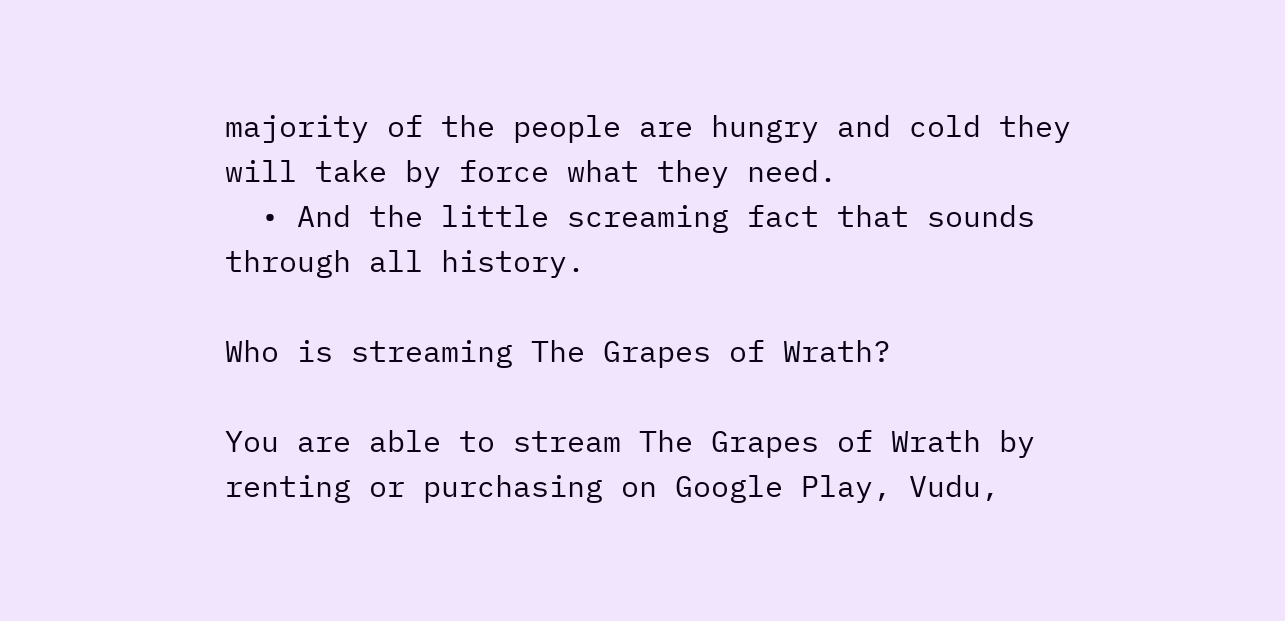majority of the people are hungry and cold they will take by force what they need.
  • And the little screaming fact that sounds through all history.

Who is streaming The Grapes of Wrath?

You are able to stream The Grapes of Wrath by renting or purchasing on Google Play, Vudu,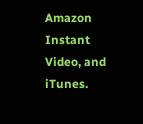Amazon Instant Video, and iTunes.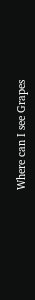Where can I see Grapes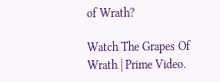of Wrath?

Watch The Grapes Of Wrath | Prime Video.